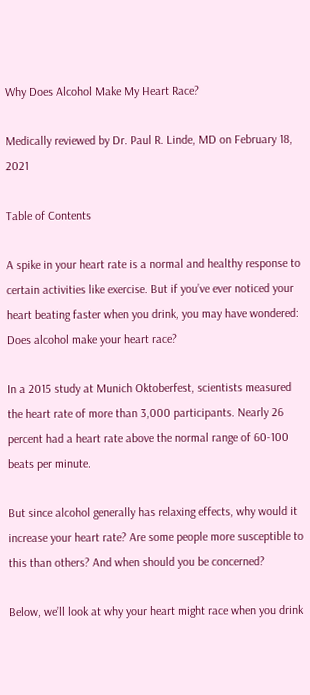Why Does Alcohol Make My Heart Race?

Medically reviewed by Dr. Paul R. Linde, MD on February 18, 2021

Table of Contents

A spike in your heart rate is a normal and healthy response to certain activities like exercise. But if you’ve ever noticed your heart beating faster when you drink, you may have wondered: Does alcohol make your heart race?

In a 2015 study at Munich Oktoberfest, scientists measured the heart rate of more than 3,000 participants. Nearly 26 percent had a heart rate above the normal range of 60-100 beats per minute.

But since alcohol generally has relaxing effects, why would it increase your heart rate? Are some people more susceptible to this than others? And when should you be concerned?

Below, we’ll look at why your heart might race when you drink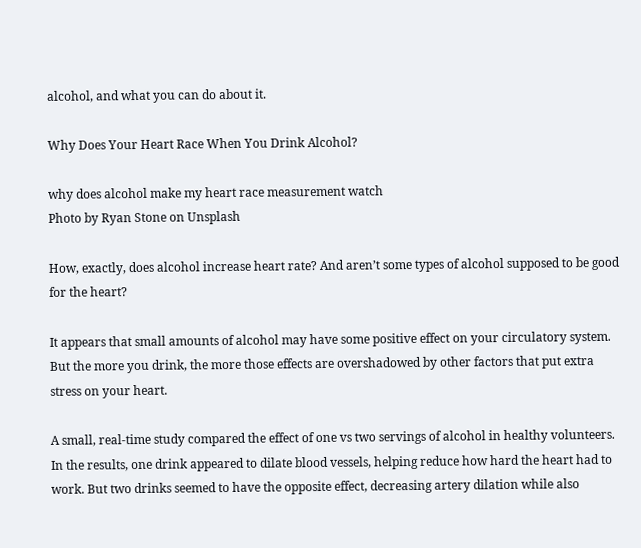alcohol, and what you can do about it.

Why Does Your Heart Race When You Drink Alcohol?

why does alcohol make my heart race measurement watch
Photo by Ryan Stone on Unsplash

How, exactly, does alcohol increase heart rate? And aren’t some types of alcohol supposed to be good for the heart?

It appears that small amounts of alcohol may have some positive effect on your circulatory system. But the more you drink, the more those effects are overshadowed by other factors that put extra stress on your heart.

A small, real-time study compared the effect of one vs two servings of alcohol in healthy volunteers. In the results, one drink appeared to dilate blood vessels, helping reduce how hard the heart had to work. But two drinks seemed to have the opposite effect, decreasing artery dilation while also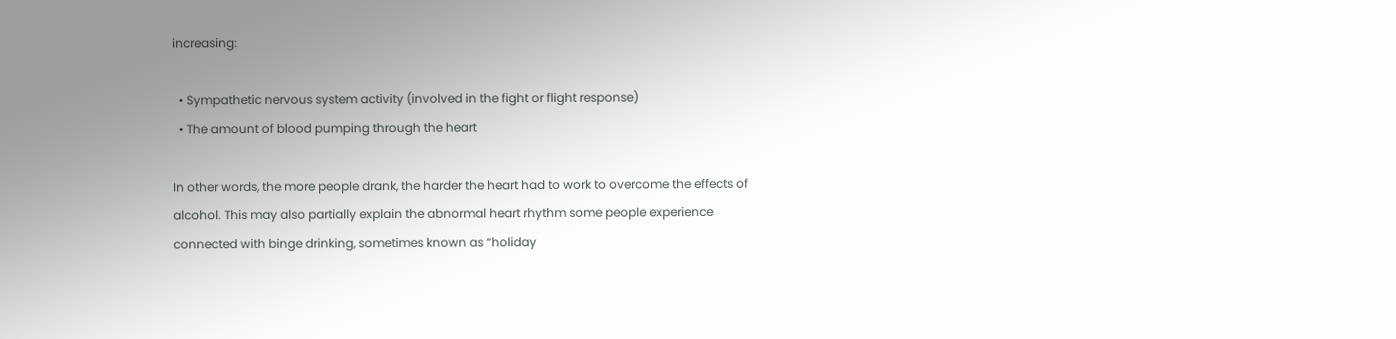increasing:

  • Sympathetic nervous system activity (involved in the fight or flight response)
  • The amount of blood pumping through the heart

In other words, the more people drank, the harder the heart had to work to overcome the effects of alcohol. This may also partially explain the abnormal heart rhythm some people experience connected with binge drinking, sometimes known as “holiday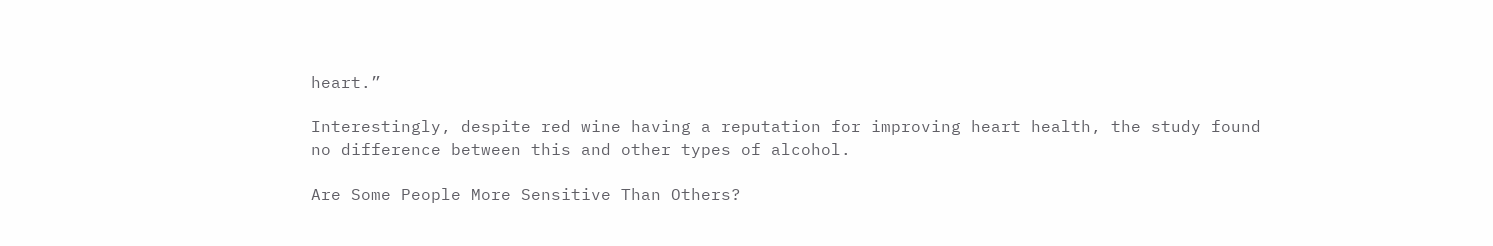heart.”

Interestingly, despite red wine having a reputation for improving heart health, the study found no difference between this and other types of alcohol.

Are Some People More Sensitive Than Others?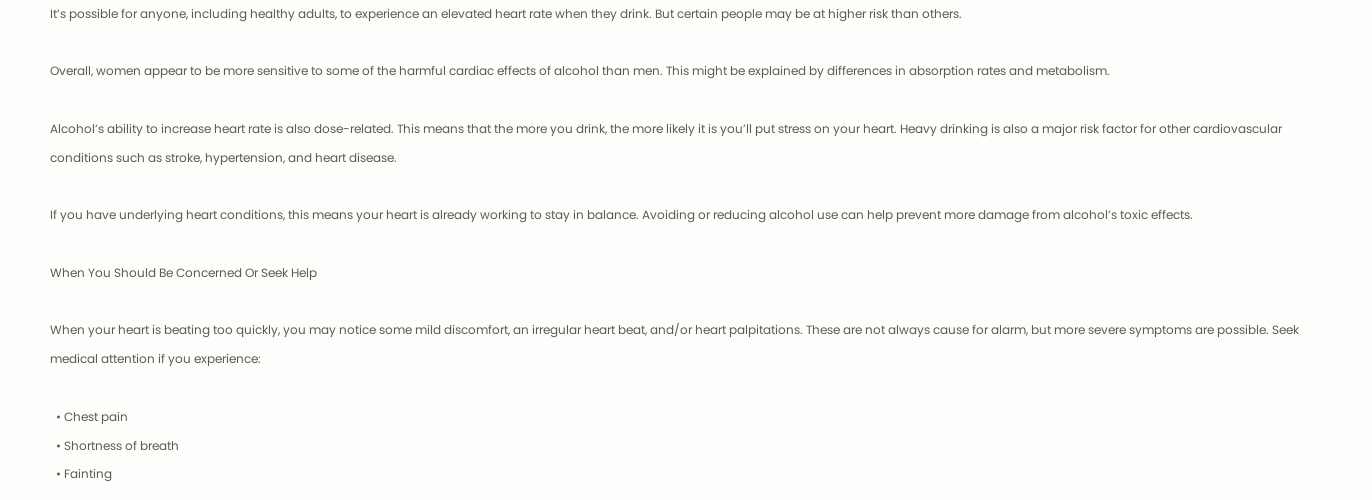It’s possible for anyone, including healthy adults, to experience an elevated heart rate when they drink. But certain people may be at higher risk than others.

Overall, women appear to be more sensitive to some of the harmful cardiac effects of alcohol than men. This might be explained by differences in absorption rates and metabolism.

Alcohol’s ability to increase heart rate is also dose-related. This means that the more you drink, the more likely it is you’ll put stress on your heart. Heavy drinking is also a major risk factor for other cardiovascular conditions such as stroke, hypertension, and heart disease.

If you have underlying heart conditions, this means your heart is already working to stay in balance. Avoiding or reducing alcohol use can help prevent more damage from alcohol’s toxic effects.

When You Should Be Concerned Or Seek Help

When your heart is beating too quickly, you may notice some mild discomfort, an irregular heart beat, and/or heart palpitations. These are not always cause for alarm, but more severe symptoms are possible. Seek medical attention if you experience:

  • Chest pain
  • Shortness of breath
  • Fainting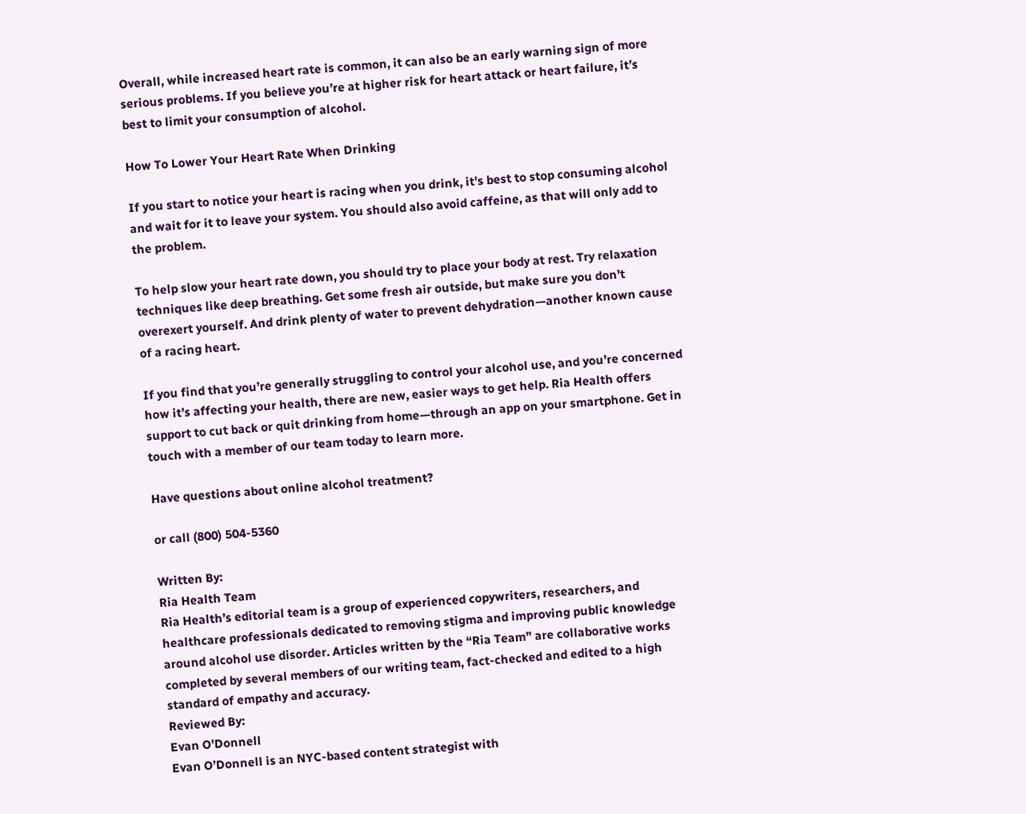Overall, while increased heart rate is common, it can also be an early warning sign of more serious problems. If you believe you’re at higher risk for heart attack or heart failure, it’s best to limit your consumption of alcohol.

How To Lower Your Heart Rate When Drinking

If you start to notice your heart is racing when you drink, it’s best to stop consuming alcohol and wait for it to leave your system. You should also avoid caffeine, as that will only add to the problem.

To help slow your heart rate down, you should try to place your body at rest. Try relaxation techniques like deep breathing. Get some fresh air outside, but make sure you don’t overexert yourself. And drink plenty of water to prevent dehydration—another known cause of a racing heart.

If you find that you’re generally struggling to control your alcohol use, and you’re concerned how it’s affecting your health, there are new, easier ways to get help. Ria Health offers support to cut back or quit drinking from home—through an app on your smartphone. Get in touch with a member of our team today to learn more.

Have questions about online alcohol treatment?

or call (800) 504-5360

Written By:
Ria Health Team
Ria Health’s editorial team is a group of experienced copywriters, researchers, and healthcare professionals dedicated to removing stigma and improving public knowledge around alcohol use disorder. Articles written by the “Ria Team” are collaborative works completed by several members of our writing team, fact-checked and edited to a high standard of empathy and accuracy.
Reviewed By:
Evan O'Donnell
Evan O’Donnell is an NYC-based content strategist with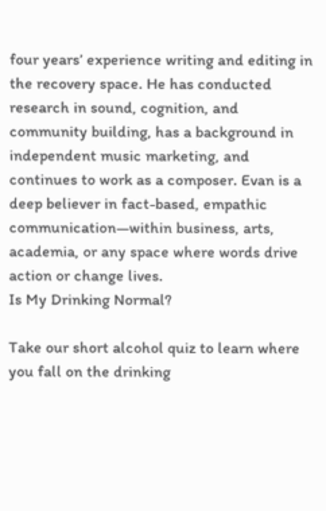four years’ experience writing and editing in the recovery space. He has conducted research in sound, cognition, and community building, has a background in independent music marketing, and continues to work as a composer. Evan is a deep believer in fact-based, empathic communication—within business, arts, academia, or any space where words drive action or change lives.
Is My Drinking Normal?

Take our short alcohol quiz to learn where you fall on the drinking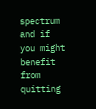spectrum and if you might benefit from quitting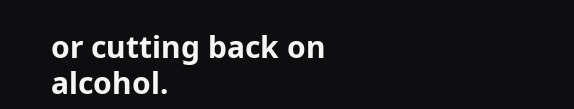or cutting back on alcohol.